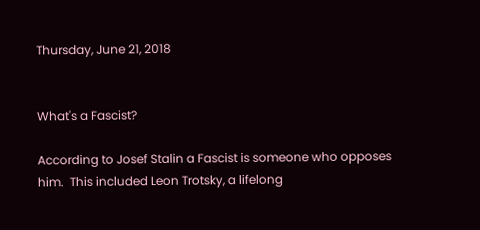Thursday, June 21, 2018


What's a Fascist?

According to Josef Stalin a Fascist is someone who opposes him.  This included Leon Trotsky, a lifelong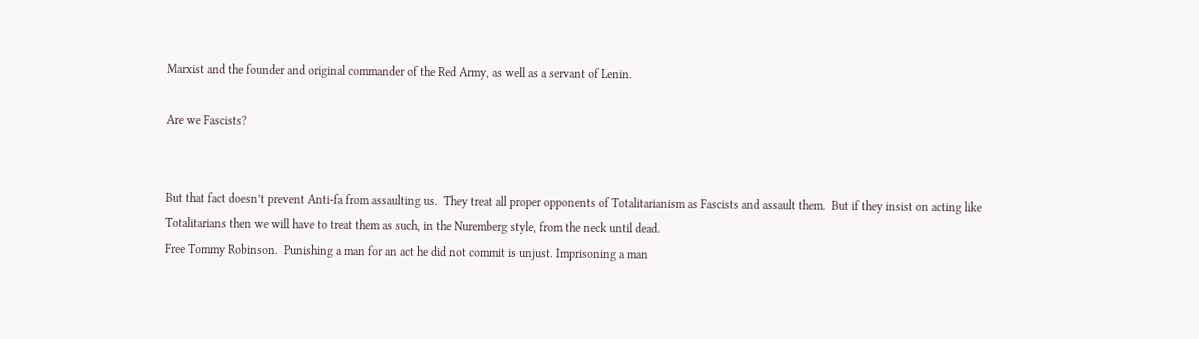Marxist and the founder and original commander of the Red Army, as well as a servant of Lenin.

Are we Fascists?


But that fact doesn’t prevent Anti-fa from assaulting us.  They treat all proper opponents of Totalitarianism as Fascists and assault them.  But if they insist on acting like Totalitarians then we will have to treat them as such, in the Nuremberg style, from the neck until dead.
Free Tommy Robinson.  Punishing a man for an act he did not commit is unjust. Imprisoning a man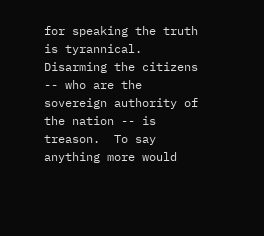for speaking the truth is tyrannical. Disarming the citizens -- who are the sovereign authority of the nation -- is treason.  To say anything more would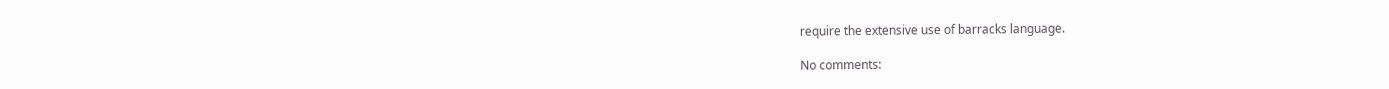require the extensive use of barracks language.

No comments: